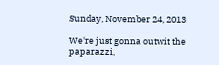Sunday, November 24, 2013

We're just gonna outwit the paparazzi,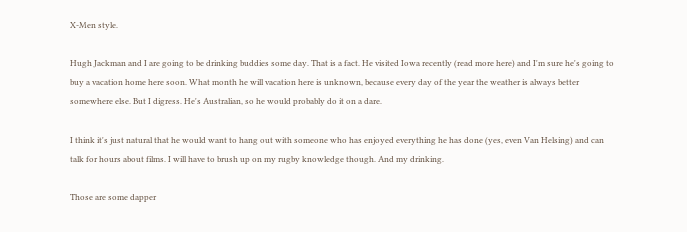X-Men style.

Hugh Jackman and I are going to be drinking buddies some day. That is a fact. He visited Iowa recently (read more here) and I'm sure he's going to buy a vacation home here soon. What month he will vacation here is unknown, because every day of the year the weather is always better somewhere else. But I digress. He's Australian, so he would probably do it on a dare.

I think it's just natural that he would want to hang out with someone who has enjoyed everything he has done (yes, even Van Helsing) and can talk for hours about films. I will have to brush up on my rugby knowledge though. And my drinking.

Those are some dapper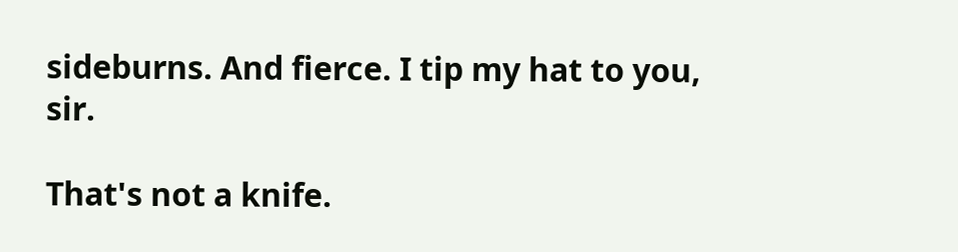sideburns. And fierce. I tip my hat to you, sir.

That's not a knife.